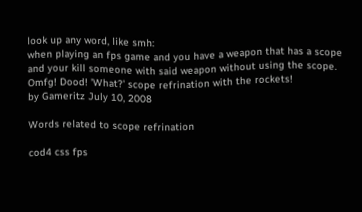look up any word, like smh:
when playing an fps game and you have a weapon that has a scope and your kill someone with said weapon without using the scope.
Omfg! Dood! 'What?' scope refrination with the rockets!
by Gameritz July 10, 2008

Words related to scope refrination

cod4 css fps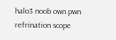halo3 noob own pwn refrination scope